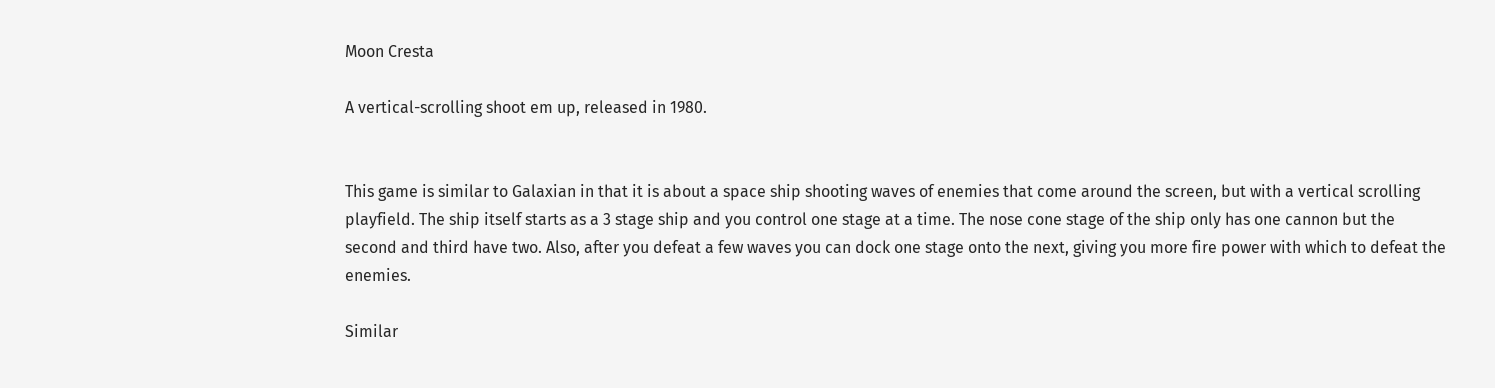Moon Cresta

A vertical-scrolling shoot em up, released in 1980.


This game is similar to Galaxian in that it is about a space ship shooting waves of enemies that come around the screen, but with a vertical scrolling playfield. The ship itself starts as a 3 stage ship and you control one stage at a time. The nose cone stage of the ship only has one cannon but the second and third have two. Also, after you defeat a few waves you can dock one stage onto the next, giving you more fire power with which to defeat the enemies.

Similar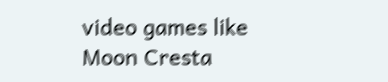video games like Moon Cresta